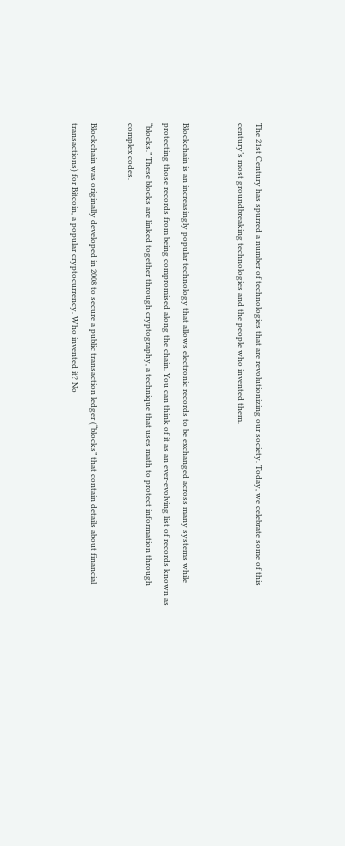The 21st Century has spurred a number of technologies that are revolutionizing our society. Today, we celebrate some of this century’s most groundbreaking technologies and the people who invented them.


Blockchain is an increasingly popular technology that allows electronic records to be exchanged across many systems while protecting those records from being compromised along the chain. You can think of it as an ever-evolving list of records known as “blocks.” These blocks are linked together through cryptography, a technique that uses math to protect information through complex codes.

Blockchain was originally developed in 2008 to secure a public transaction ledger (“blocks” that contain details about financial transactions) for Bitcoin, a popular cryptocurrency. Who invented it? No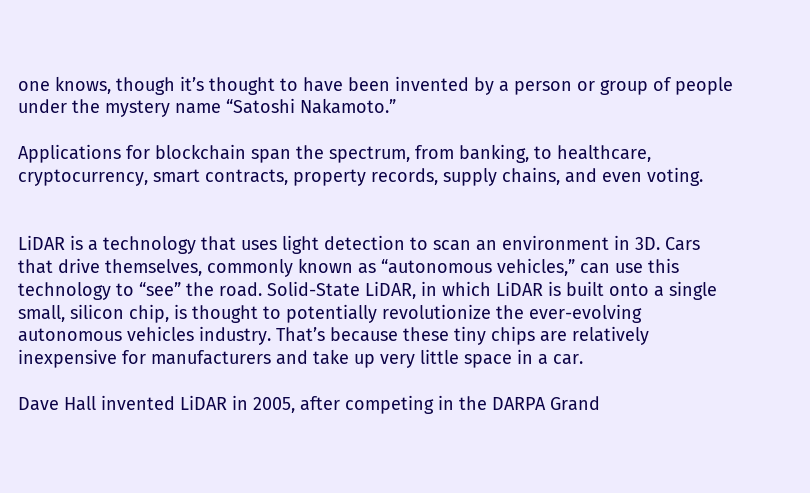one knows, though it’s thought to have been invented by a person or group of people under the mystery name “Satoshi Nakamoto.”

Applications for blockchain span the spectrum, from banking, to healthcare, cryptocurrency, smart contracts, property records, supply chains, and even voting.


LiDAR is a technology that uses light detection to scan an environment in 3D. Cars that drive themselves, commonly known as “autonomous vehicles,” can use this technology to “see” the road. Solid-State LiDAR, in which LiDAR is built onto a single small, silicon chip, is thought to potentially revolutionize the ever-evolving autonomous vehicles industry. That’s because these tiny chips are relatively inexpensive for manufacturers and take up very little space in a car.

Dave Hall invented LiDAR in 2005, after competing in the DARPA Grand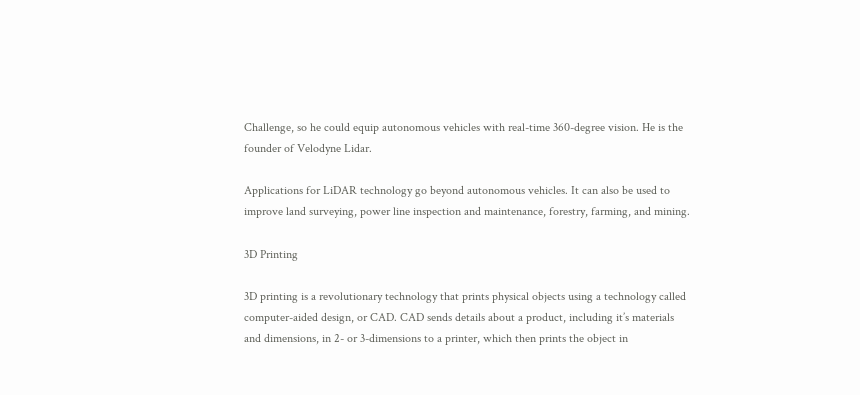Challenge, so he could equip autonomous vehicles with real-time 360-degree vision. He is the founder of Velodyne Lidar.

Applications for LiDAR technology go beyond autonomous vehicles. It can also be used to improve land surveying, power line inspection and maintenance, forestry, farming, and mining.

3D Printing

3D printing is a revolutionary technology that prints physical objects using a technology called computer-aided design, or CAD. CAD sends details about a product, including it’s materials and dimensions, in 2- or 3-dimensions to a printer, which then prints the object in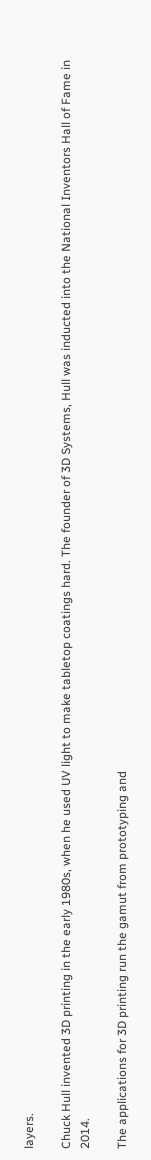layers.

Chuck Hull invented 3D printing in the early 1980s, when he used UV light to make tabletop coatings hard. The founder of 3D Systems, Hull was inducted into the National Inventors Hall of Fame in 2014.

The applications for 3D printing run the gamut from prototyping and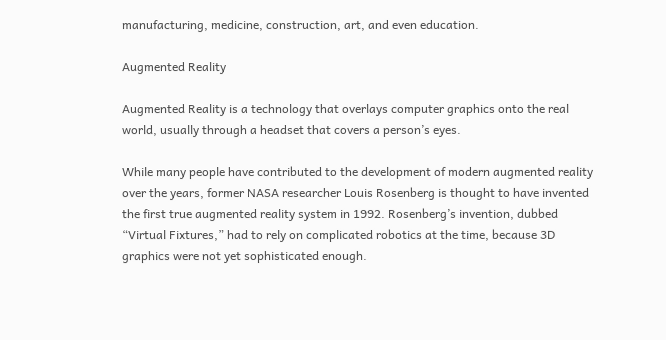manufacturing, medicine, construction, art, and even education.

Augmented Reality

Augmented Reality is a technology that overlays computer graphics onto the real world, usually through a headset that covers a person’s eyes.

While many people have contributed to the development of modern augmented reality over the years, former NASA researcher Louis Rosenberg is thought to have invented the first true augmented reality system in 1992. Rosenberg’s invention, dubbed “Virtual Fixtures,” had to rely on complicated robotics at the time, because 3D graphics were not yet sophisticated enough.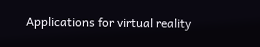Applications for virtual reality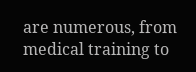are numerous, from medical training to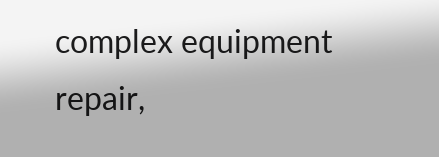complex equipment repair,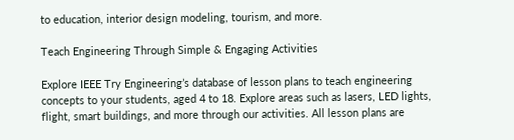to education, interior design modeling, tourism, and more.

Teach Engineering Through Simple & Engaging Activities

Explore IEEE Try Engineering’s database of lesson plans to teach engineering concepts to your students, aged 4 to 18. Explore areas such as lasers, LED lights, flight, smart buildings, and more through our activities. All lesson plans are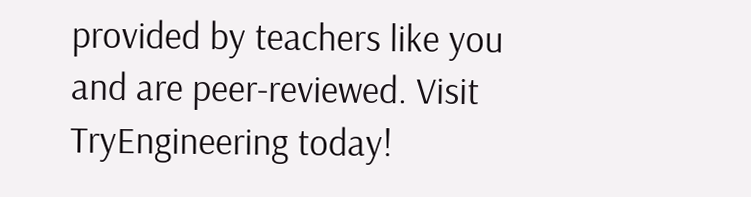provided by teachers like you and are peer-reviewed. Visit TryEngineering today!